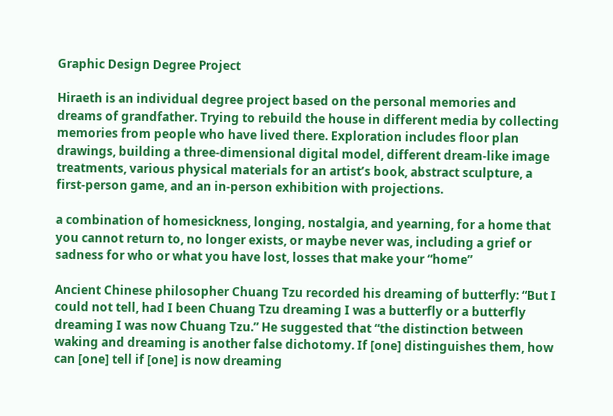Graphic Design Degree Project

Hiraeth is an individual degree project based on the personal memories and dreams of grandfather. Trying to rebuild the house in different media by collecting memories from people who have lived there. Exploration includes floor plan drawings, building a three-dimensional digital model, different dream-like image treatments, various physical materials for an artist’s book, abstract sculpture, a first-person game, and an in-person exhibition with projections.

a combination of homesickness, longing, nostalgia, and yearning, for a home that you cannot return to, no longer exists, or maybe never was, including a grief or sadness for who or what you have lost, losses that make your “home”

Ancient Chinese philosopher Chuang Tzu recorded his dreaming of butterfly: “But I could not tell, had I been Chuang Tzu dreaming I was a butterfly or a butterfly dreaming I was now Chuang Tzu.” He suggested that “the distinction between waking and dreaming is another false dichotomy. If [one] distinguishes them, how can [one] tell if [one] is now dreaming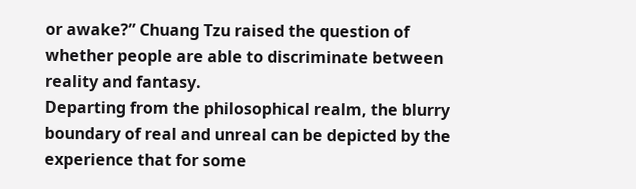or awake?” Chuang Tzu raised the question of whether people are able to discriminate between reality and fantasy.
Departing from the philosophical realm, the blurry boundary of real and unreal can be depicted by the experience that for some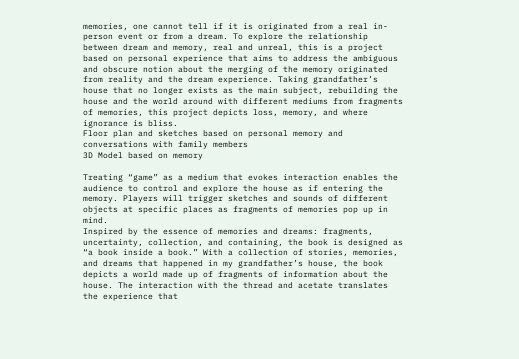memories, one cannot tell if it is originated from a real in-person event or from a dream. To explore the relationship between dream and memory, real and unreal, this is a project based on personal experience that aims to address the ambiguous and obscure notion about the merging of the memory originated from reality and the dream experience. Taking grandfather’s house that no longer exists as the main subject, rebuilding the house and the world around with different mediums from fragments of memories, this project depicts loss, memory, and where ignorance is bliss.
Floor plan and sketches based on personal memory and conversations with family members
3D Model based on memory

Treating “game” as a medium that evokes interaction enables the audience to control and explore the house as if entering the memory. Players will trigger sketches and sounds of different objects at specific places as fragments of memories pop up in mind.
Inspired by the essence of memories and dreams: fragments, uncertainty, collection, and containing, the book is designed as “a book inside a book.” With a collection of stories, memories, and dreams that happened in my grandfather’s house, the book depicts a world made up of fragments of information about the house. The interaction with the thread and acetate translates the experience that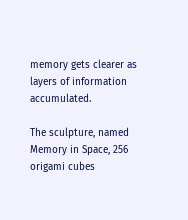memory gets clearer as layers of information accumulated.

The sculpture, named Memory in Space, 256 origami cubes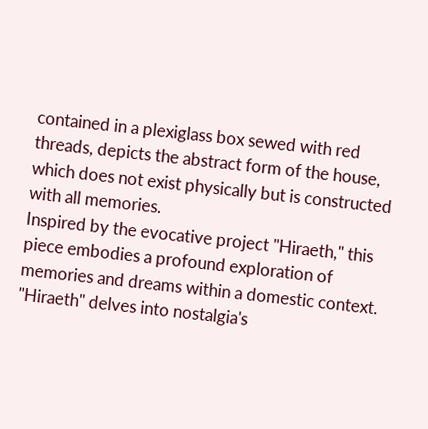contained in a plexiglass box sewed with red threads, depicts the abstract form of the house, which does not exist physically but is constructed with all memories.
Inspired by the evocative project "Hiraeth," this piece embodies a profound exploration of memories and dreams within a domestic context. "Hiraeth" delves into nostalgia's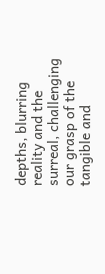depths, blurring reality and the surreal, challenging our grasp of the tangible and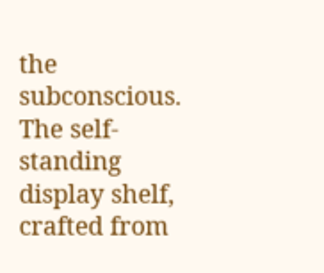the subconscious. The self-standing display shelf, crafted from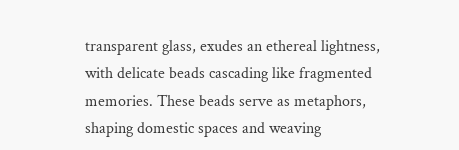transparent glass, exudes an ethereal lightness, with delicate beads cascading like fragmented memories. These beads serve as metaphors, shaping domestic spaces and weaving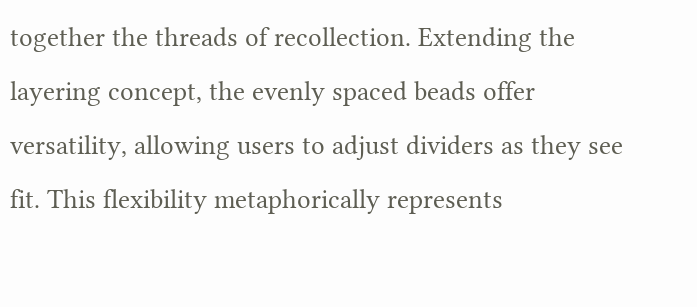together the threads of recollection. Extending the layering concept, the evenly spaced beads offer versatility, allowing users to adjust dividers as they see fit. This flexibility metaphorically represents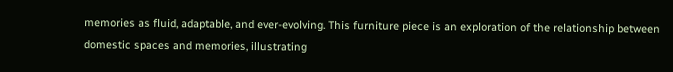memories as fluid, adaptable, and ever-evolving. This furniture piece is an exploration of the relationship between domestic spaces and memories, illustrating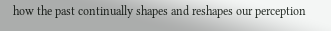how the past continually shapes and reshapes our perception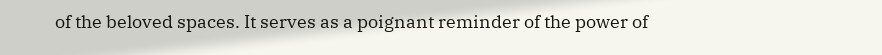of the beloved spaces. It serves as a poignant reminder of the power of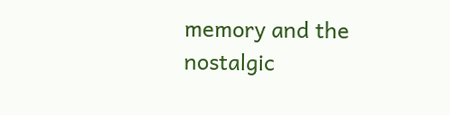memory and the nostalgic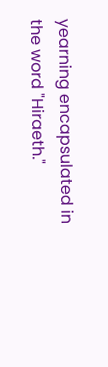yearning encapsulated in the word "Hiraeth."